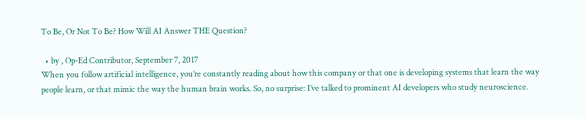To Be, Or Not To Be? How Will AI Answer THE Question?

  • by , Op-Ed Contributor, September 7, 2017
When you follow artificial intelligence, you’re constantly reading about how this company or that one is developing systems that learn the way people learn, or that mimic the way the human brain works. So, no surprise: I’ve talked to prominent AI developers who study neuroscience.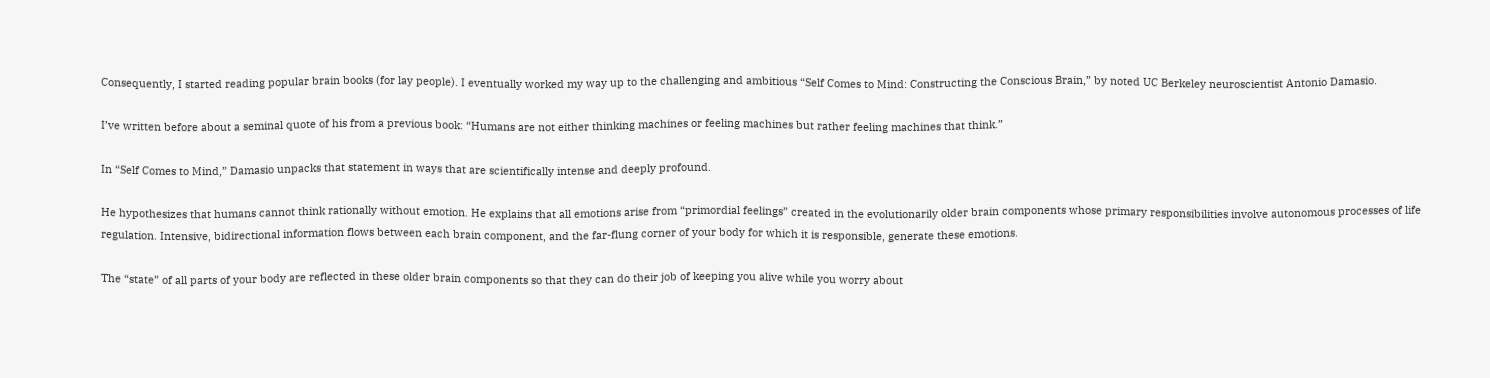Consequently, I started reading popular brain books (for lay people). I eventually worked my way up to the challenging and ambitious “Self Comes to Mind: Constructing the Conscious Brain,” by noted UC Berkeley neuroscientist Antonio Damasio.

I’ve written before about a seminal quote of his from a previous book: “Humans are not either thinking machines or feeling machines but rather feeling machines that think.”

In “Self Comes to Mind,” Damasio unpacks that statement in ways that are scientifically intense and deeply profound.

He hypothesizes that humans cannot think rationally without emotion. He explains that all emotions arise from “primordial feelings” created in the evolutionarily older brain components whose primary responsibilities involve autonomous processes of life regulation. Intensive, bidirectional information flows between each brain component, and the far-flung corner of your body for which it is responsible, generate these emotions.

The “state” of all parts of your body are reflected in these older brain components so that they can do their job of keeping you alive while you worry about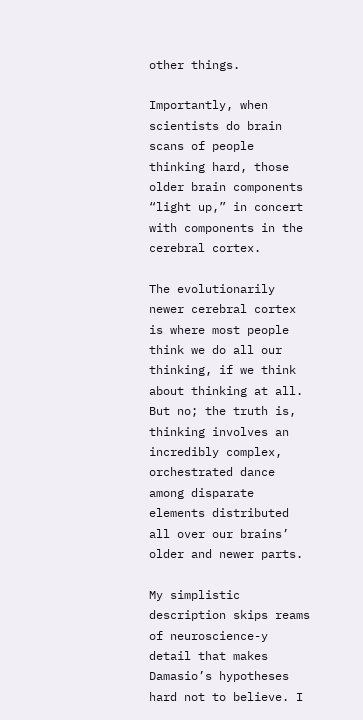other things.

Importantly, when scientists do brain scans of people thinking hard, those older brain components “light up,” in concert with components in the cerebral cortex.

The evolutionarily newer cerebral cortex is where most people think we do all our thinking, if we think about thinking at all. But no; the truth is, thinking involves an incredibly complex, orchestrated dance among disparate elements distributed all over our brains’ older and newer parts.

My simplistic description skips reams of neuroscience-y detail that makes Damasio’s hypotheses hard not to believe. I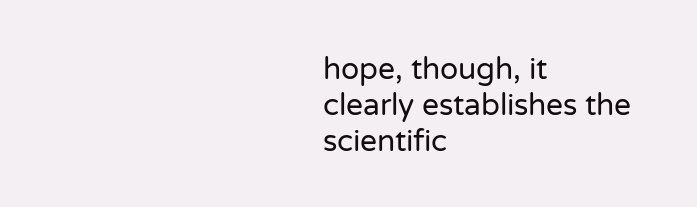hope, though, it clearly establishes the scientific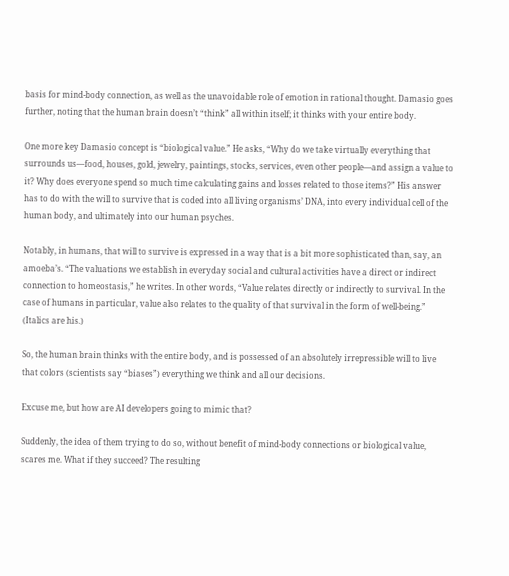basis for mind-body connection, as well as the unavoidable role of emotion in rational thought. Damasio goes further, noting that the human brain doesn’t “think” all within itself; it thinks with your entire body.

One more key Damasio concept is “biological value.” He asks, “Why do we take virtually everything that surrounds us—food, houses, gold, jewelry, paintings, stocks, services, even other people—and assign a value to it? Why does everyone spend so much time calculating gains and losses related to those items?” His answer has to do with the will to survive that is coded into all living organisms’ DNA, into every individual cell of the human body, and ultimately into our human psyches.

Notably, in humans, that will to survive is expressed in a way that is a bit more sophisticated than, say, an amoeba’s. “The valuations we establish in everyday social and cultural activities have a direct or indirect connection to homeostasis,” he writes. In other words, “Value relates directly or indirectly to survival. In the case of humans in particular, value also relates to the quality of that survival in the form of well-being.” (Italics are his.)

So, the human brain thinks with the entire body, and is possessed of an absolutely irrepressible will to live that colors (scientists say “biases”) everything we think and all our decisions.

Excuse me, but how are AI developers going to mimic that?

Suddenly, the idea of them trying to do so, without benefit of mind-body connections or biological value, scares me. What if they succeed? The resulting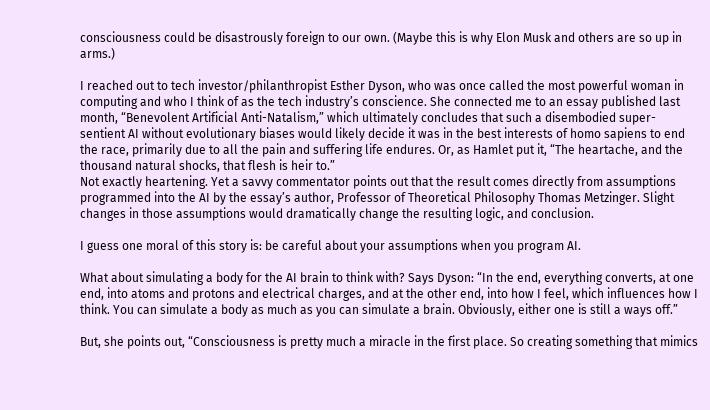consciousness could be disastrously foreign to our own. (Maybe this is why Elon Musk and others are so up in arms.)

I reached out to tech investor/philanthropist Esther Dyson, who was once called the most powerful woman in computing and who I think of as the tech industry’s conscience. She connected me to an essay published last month, “Benevolent Artificial Anti-Natalism,” which ultimately concludes that such a disembodied super-sentient AI without evolutionary biases would likely decide it was in the best interests of homo sapiens to end the race, primarily due to all the pain and suffering life endures. Or, as Hamlet put it, “The heartache, and the thousand natural shocks, that flesh is heir to.”
Not exactly heartening. Yet a savvy commentator points out that the result comes directly from assumptions programmed into the AI by the essay’s author, Professor of Theoretical Philosophy Thomas Metzinger. Slight changes in those assumptions would dramatically change the resulting logic, and conclusion.

I guess one moral of this story is: be careful about your assumptions when you program AI.

What about simulating a body for the AI brain to think with? Says Dyson: “In the end, everything converts, at one end, into atoms and protons and electrical charges, and at the other end, into how I feel, which influences how I think. You can simulate a body as much as you can simulate a brain. Obviously, either one is still a ways off.”

But, she points out, “Consciousness is pretty much a miracle in the first place. So creating something that mimics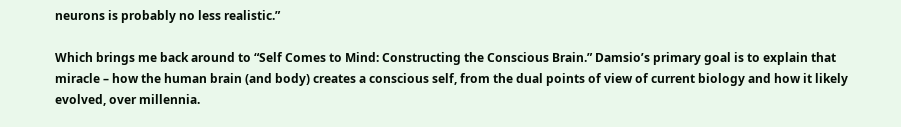neurons is probably no less realistic.”

Which brings me back around to “Self Comes to Mind: Constructing the Conscious Brain.” Damsio’s primary goal is to explain that miracle – how the human brain (and body) creates a conscious self, from the dual points of view of current biology and how it likely evolved, over millennia.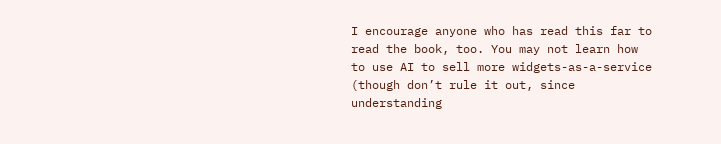I encourage anyone who has read this far to read the book, too. You may not learn how to use AI to sell more widgets-as-a-service (though don’t rule it out, since understanding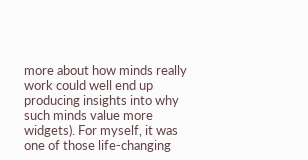more about how minds really work could well end up producing insights into why such minds value more widgets). For myself, it was one of those life-changing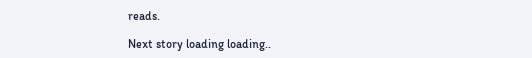reads.

Next story loading loading..